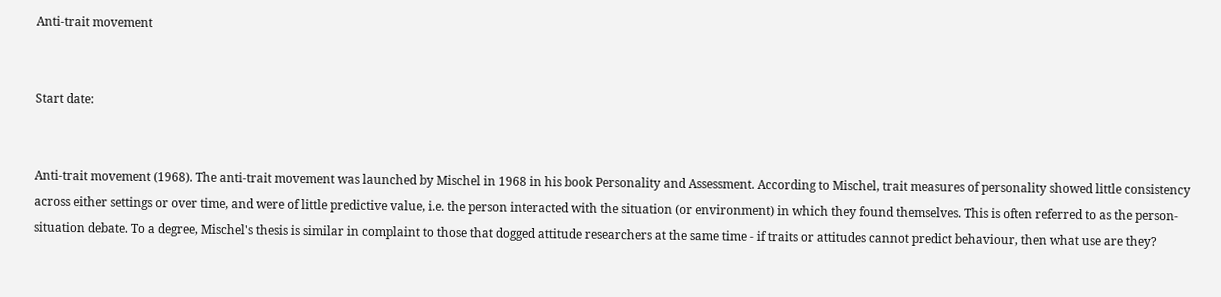Anti-trait movement


Start date:


Anti-trait movement (1968). The anti-trait movement was launched by Mischel in 1968 in his book Personality and Assessment. According to Mischel, trait measures of personality showed little consistency across either settings or over time, and were of little predictive value, i.e. the person interacted with the situation (or environment) in which they found themselves. This is often referred to as the person-situation debate. To a degree, Mischel's thesis is similar in complaint to those that dogged attitude researchers at the same time - if traits or attitudes cannot predict behaviour, then what use are they?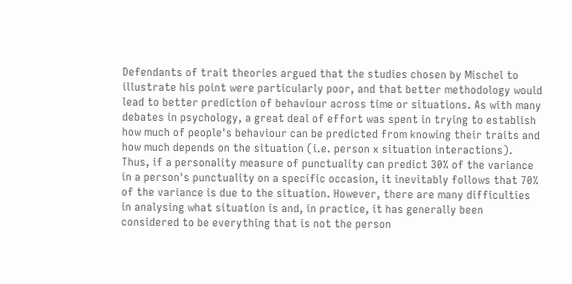Defendants of trait theories argued that the studies chosen by Mischel to illustrate his point were particularly poor, and that better methodology would lead to better prediction of behaviour across time or situations. As with many debates in psychology, a great deal of effort was spent in trying to establish how much of people's behaviour can be predicted from knowing their traits and how much depends on the situation (i.e. person x situation interactions). Thus, if a personality measure of punctuality can predict 30% of the variance in a person's punctuality on a specific occasion, it inevitably follows that 70% of the variance is due to the situation. However, there are many difficulties in analysing what situation is and, in practice, it has generally been considered to be everything that is not the person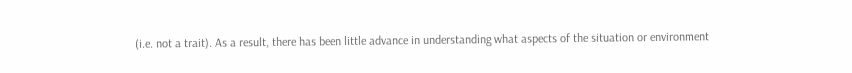(i.e. not a trait). As a result, there has been little advance in understanding what aspects of the situation or environment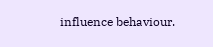influence behaviour.